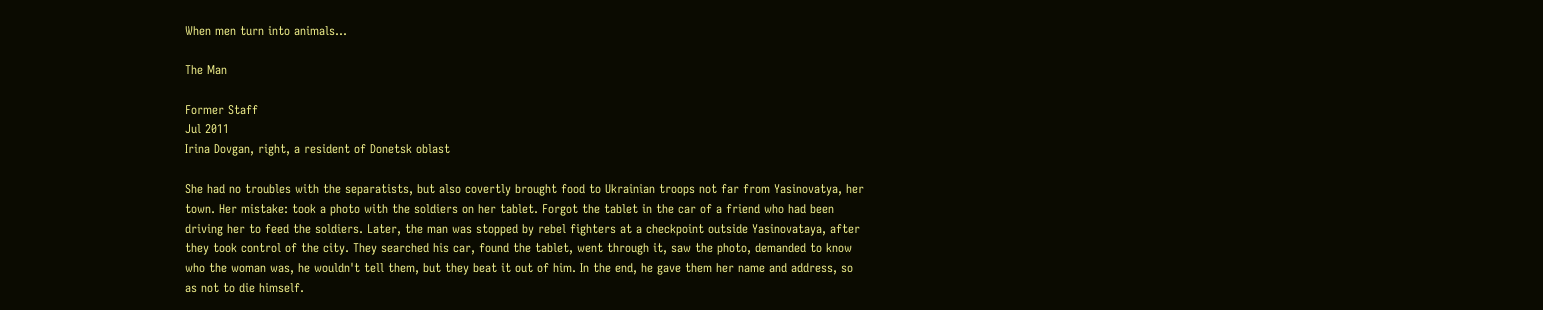When men turn into animals...

The Man

Former Staff
Jul 2011
Irina Dovgan, right, a resident of Donetsk oblast

She had no troubles with the separatists, but also covertly brought food to Ukrainian troops not far from Yasinovatya, her town. Her mistake: took a photo with the soldiers on her tablet. Forgot the tablet in the car of a friend who had been driving her to feed the soldiers. Later, the man was stopped by rebel fighters at a checkpoint outside Yasinovataya, after they took control of the city. They searched his car, found the tablet, went through it, saw the photo, demanded to know who the woman was, he wouldn't tell them, but they beat it out of him. In the end, he gave them her name and address, so as not to die himself.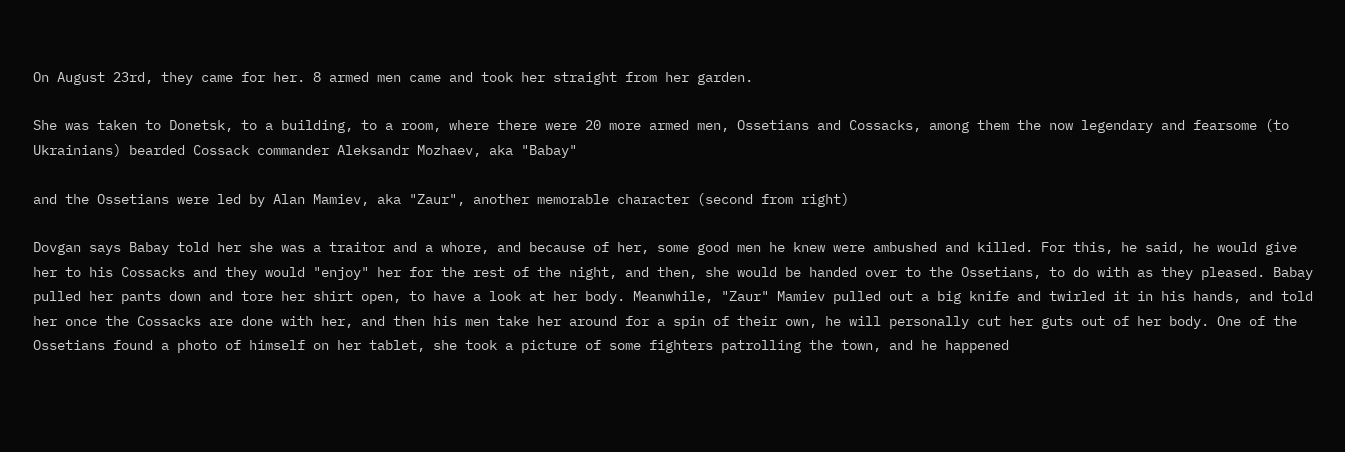On August 23rd, they came for her. 8 armed men came and took her straight from her garden.

She was taken to Donetsk, to a building, to a room, where there were 20 more armed men, Ossetians and Cossacks, among them the now legendary and fearsome (to Ukrainians) bearded Cossack commander Aleksandr Mozhaev, aka "Babay"

and the Ossetians were led by Alan Mamiev, aka "Zaur", another memorable character (second from right)

Dovgan says Babay told her she was a traitor and a whore, and because of her, some good men he knew were ambushed and killed. For this, he said, he would give her to his Cossacks and they would "enjoy" her for the rest of the night, and then, she would be handed over to the Ossetians, to do with as they pleased. Babay pulled her pants down and tore her shirt open, to have a look at her body. Meanwhile, "Zaur" Mamiev pulled out a big knife and twirled it in his hands, and told her once the Cossacks are done with her, and then his men take her around for a spin of their own, he will personally cut her guts out of her body. One of the Ossetians found a photo of himself on her tablet, she took a picture of some fighters patrolling the town, and he happened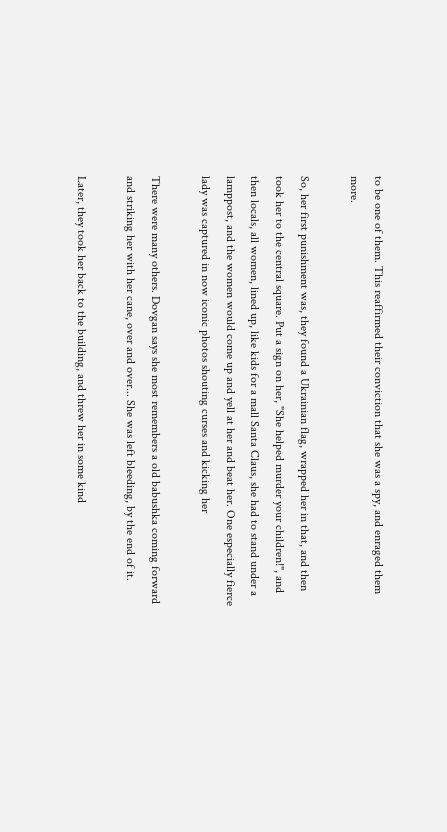to be one of them. This reaffirmed their conviction that she was a spy, and enraged them more.

So, her first punishment was, they found a Ukrainian flag, wrapped her in that, and then took her to the central square. Put a sign on her, "She helped murder your children!", and then locals, all women, lined up, like kids for a mall Santa Claus, she had to stand under a lamppost, and the women would come up and yell at her and beat her. One especially fierce lady was captured in now iconic photos shouting curses and kicking her

There were many others. Dovgan says she most remembers a old babushka coming forward and striking her with her cane, over and over... She was left bleeding, by the end of it.

Later, they took her back to the building, and threw her in some kind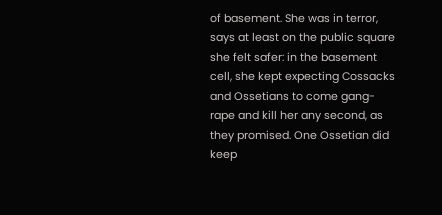of basement. She was in terror, says at least on the public square she felt safer: in the basement cell, she kept expecting Cossacks and Ossetians to come gang-rape and kill her any second, as they promised. One Ossetian did keep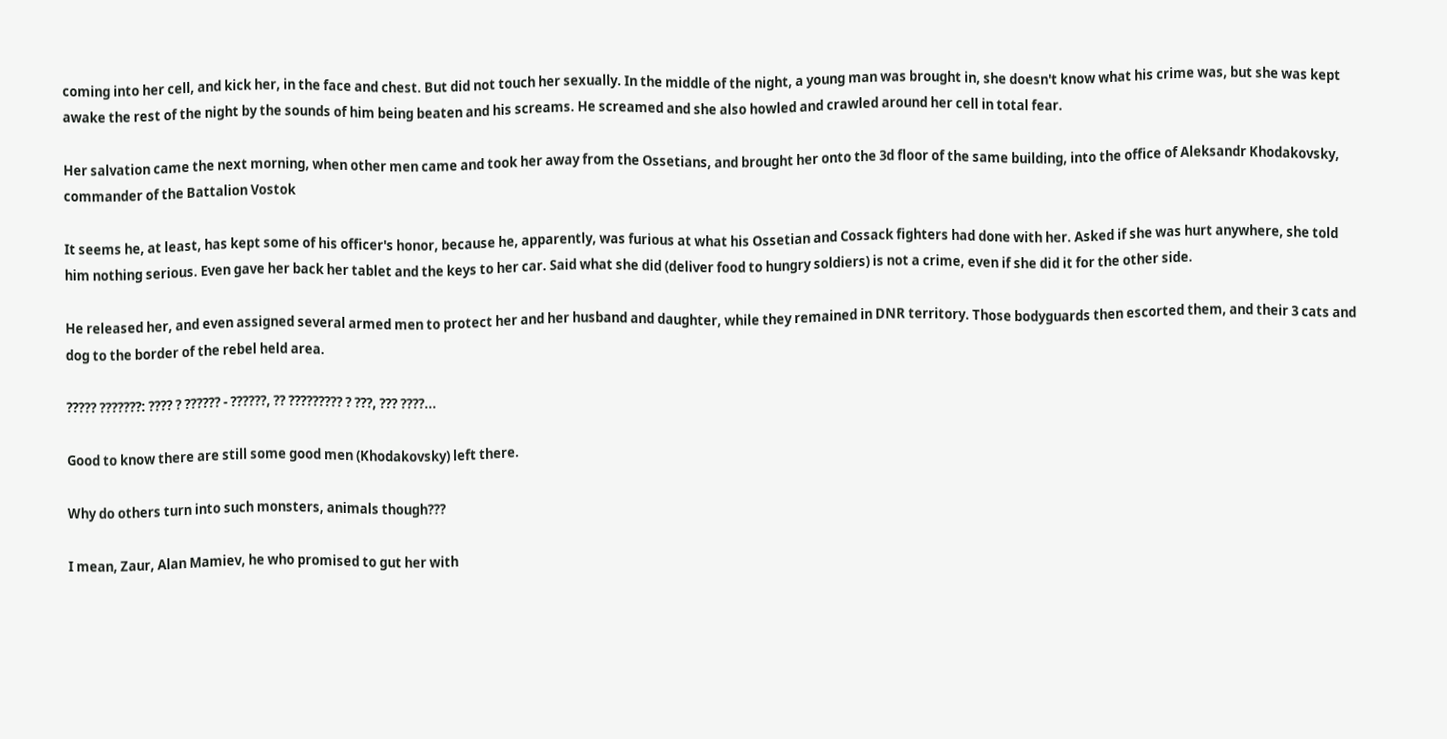coming into her cell, and kick her, in the face and chest. But did not touch her sexually. In the middle of the night, a young man was brought in, she doesn't know what his crime was, but she was kept awake the rest of the night by the sounds of him being beaten and his screams. He screamed and she also howled and crawled around her cell in total fear.

Her salvation came the next morning, when other men came and took her away from the Ossetians, and brought her onto the 3d floor of the same building, into the office of Aleksandr Khodakovsky, commander of the Battalion Vostok

It seems he, at least, has kept some of his officer's honor, because he, apparently, was furious at what his Ossetian and Cossack fighters had done with her. Asked if she was hurt anywhere, she told him nothing serious. Even gave her back her tablet and the keys to her car. Said what she did (deliver food to hungry soldiers) is not a crime, even if she did it for the other side.

He released her, and even assigned several armed men to protect her and her husband and daughter, while they remained in DNR territory. Those bodyguards then escorted them, and their 3 cats and dog to the border of the rebel held area.

????? ???????: ???? ? ?????? - ??????, ?? ????????? ? ???, ??? ????...

Good to know there are still some good men (Khodakovsky) left there.

Why do others turn into such monsters, animals though???

I mean, Zaur, Alan Mamiev, he who promised to gut her with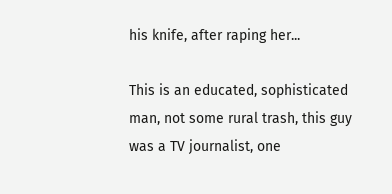his knife, after raping her...

This is an educated, sophisticated man, not some rural trash, this guy was a TV journalist, one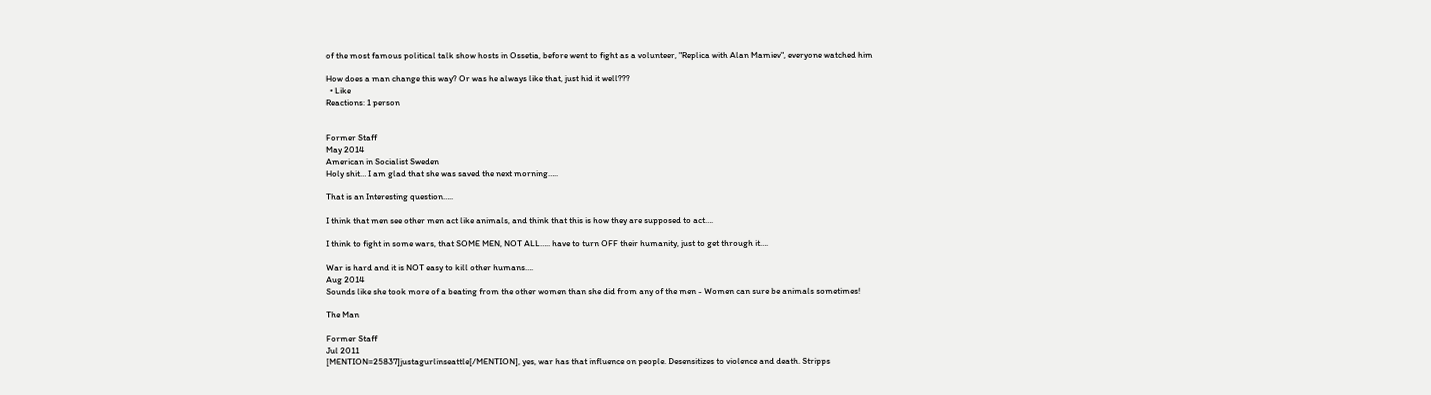of the most famous political talk show hosts in Ossetia, before went to fight as a volunteer, "Replica with Alan Mamiev", everyone watched him

How does a man change this way? Or was he always like that, just hid it well???
  • Like
Reactions: 1 person


Former Staff
May 2014
American in Socialist Sweden
Holy shit… I am glad that she was saved the next morning…..

That is an Interesting question…..

I think that men see other men act like animals, and think that this is how they are supposed to act….

I think to fight in some wars, that SOME MEN, NOT ALL….. have to turn OFF their humanity, just to get through it….

War is hard and it is NOT easy to kill other humans….
Aug 2014
Sounds like she took more of a beating from the other women than she did from any of the men - Women can sure be animals sometimes!

The Man

Former Staff
Jul 2011
[MENTION=25837]justagurlinseattle[/MENTION], yes, war has that influence on people. Desensitizes to violence and death. Stripps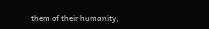them of their humanity,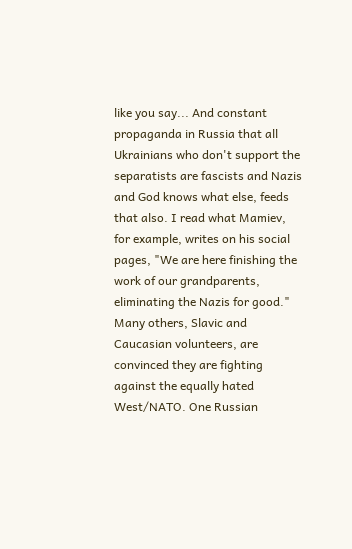like you say... And constant propaganda in Russia that all Ukrainians who don't support the separatists are fascists and Nazis and God knows what else, feeds that also. I read what Mamiev, for example, writes on his social pages, "We are here finishing the work of our grandparents, eliminating the Nazis for good." Many others, Slavic and Caucasian volunteers, are convinced they are fighting against the equally hated West/NATO. One Russian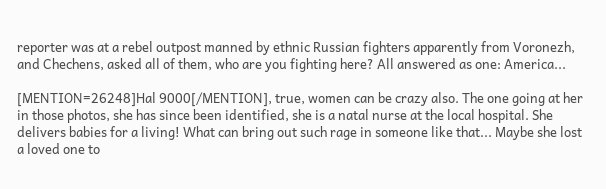reporter was at a rebel outpost manned by ethnic Russian fighters apparently from Voronezh, and Chechens, asked all of them, who are you fighting here? All answered as one: America...

[MENTION=26248]Hal 9000[/MENTION], true, women can be crazy also. The one going at her in those photos, she has since been identified, she is a natal nurse at the local hospital. She delivers babies for a living! What can bring out such rage in someone like that... Maybe she lost a loved one to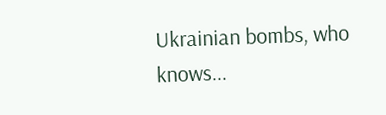Ukrainian bombs, who knows...